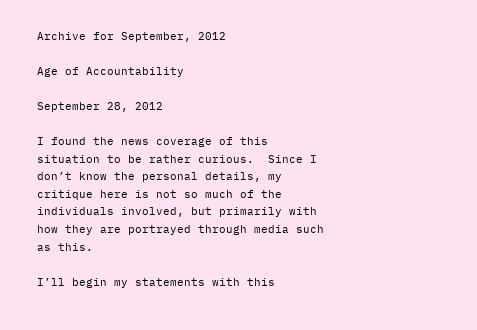Archive for September, 2012

Age of Accountability

September 28, 2012

I found the news coverage of this situation to be rather curious.  Since I don’t know the personal details, my critique here is not so much of the individuals involved, but primarily with how they are portrayed through media such as this.

I’ll begin my statements with this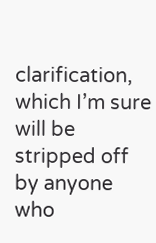clarification, which I’m sure will be stripped off by anyone who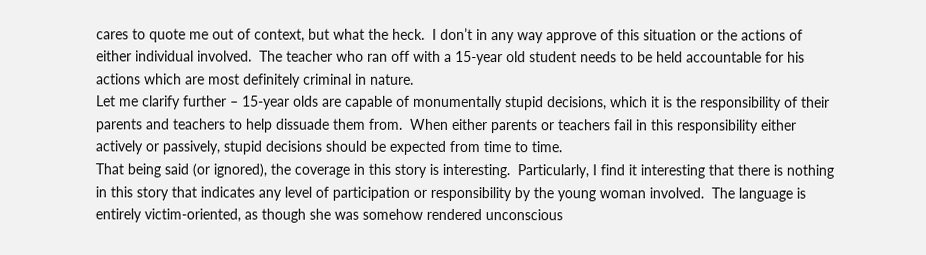cares to quote me out of context, but what the heck.  I don’t in any way approve of this situation or the actions of either individual involved.  The teacher who ran off with a 15-year old student needs to be held accountable for his actions which are most definitely criminal in nature.
Let me clarify further – 15-year olds are capable of monumentally stupid decisions, which it is the responsibility of their parents and teachers to help dissuade them from.  When either parents or teachers fail in this responsibility either actively or passively, stupid decisions should be expected from time to time.
That being said (or ignored), the coverage in this story is interesting.  Particularly, I find it interesting that there is nothing in this story that indicates any level of participation or responsibility by the young woman involved.  The language is entirely victim-oriented, as though she was somehow rendered unconscious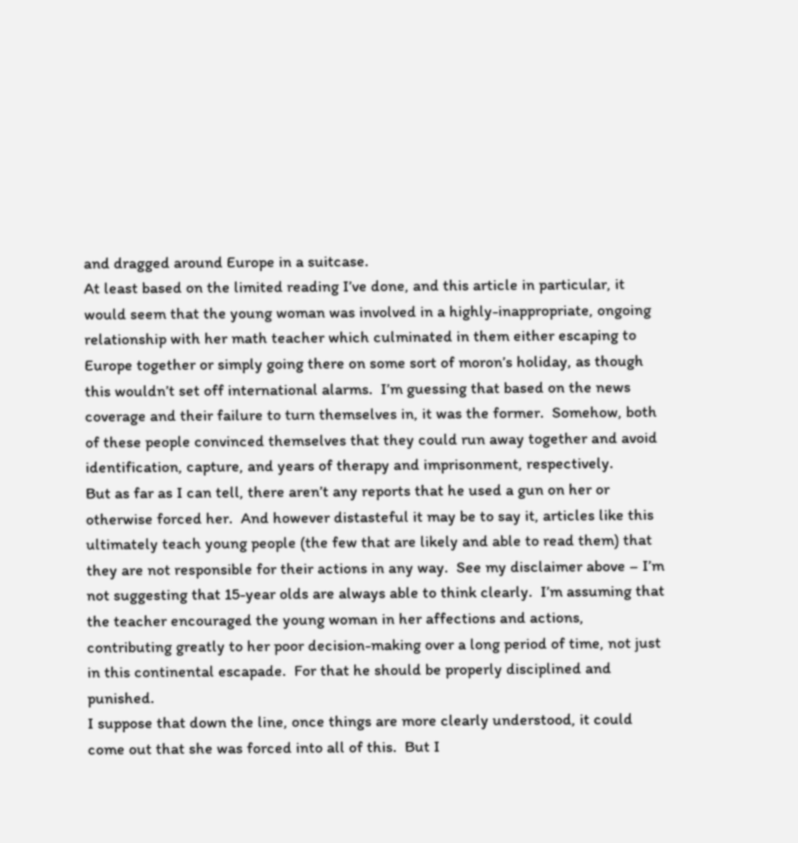and dragged around Europe in a suitcase.
At least based on the limited reading I’ve done, and this article in particular, it would seem that the young woman was involved in a highly-inappropriate, ongoing relationship with her math teacher which culminated in them either escaping to Europe together or simply going there on some sort of moron’s holiday, as though this wouldn’t set off international alarms.  I’m guessing that based on the news coverage and their failure to turn themselves in, it was the former.  Somehow, both of these people convinced themselves that they could run away together and avoid identification, capture, and years of therapy and imprisonment, respectively.
But as far as I can tell, there aren’t any reports that he used a gun on her or otherwise forced her.  And however distasteful it may be to say it, articles like this ultimately teach young people (the few that are likely and able to read them) that they are not responsible for their actions in any way.  See my disclaimer above – I’m not suggesting that 15-year olds are always able to think clearly.  I’m assuming that the teacher encouraged the young woman in her affections and actions, contributing greatly to her poor decision-making over a long period of time, not just in this continental escapade.  For that he should be properly disciplined and punished.
I suppose that down the line, once things are more clearly understood, it could come out that she was forced into all of this.  But I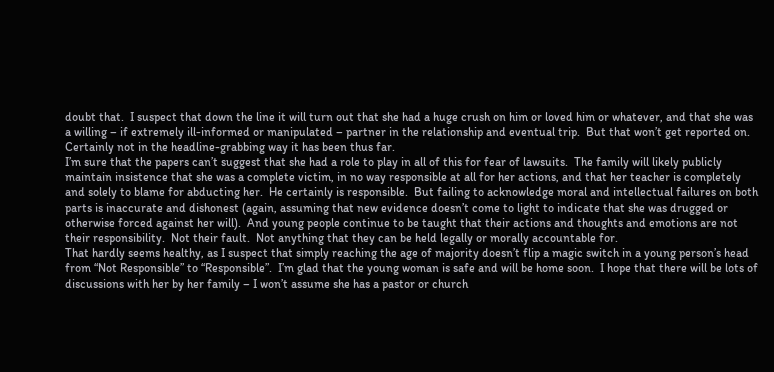doubt that.  I suspect that down the line it will turn out that she had a huge crush on him or loved him or whatever, and that she was a willing – if extremely ill-informed or manipulated – partner in the relationship and eventual trip.  But that won’t get reported on.  Certainly not in the headline-grabbing way it has been thus far.
I’m sure that the papers can’t suggest that she had a role to play in all of this for fear of lawsuits.  The family will likely publicly maintain insistence that she was a complete victim, in no way responsible at all for her actions, and that her teacher is completely and solely to blame for abducting her.  He certainly is responsible.  But failing to acknowledge moral and intellectual failures on both parts is inaccurate and dishonest (again, assuming that new evidence doesn’t come to light to indicate that she was drugged or otherwise forced against her will).  And young people continue to be taught that their actions and thoughts and emotions are not their responsibility.  Not their fault.  Not anything that they can be held legally or morally accountable for.
That hardly seems healthy, as I suspect that simply reaching the age of majority doesn’t flip a magic switch in a young person’s head from “Not Responsible” to “Responsible”.  I’m glad that the young woman is safe and will be home soon.  I hope that there will be lots of discussions with her by her family – I won’t assume she has a pastor or church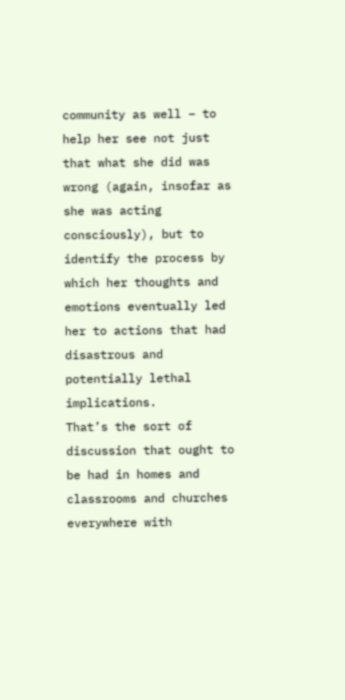community as well – to help her see not just that what she did was wrong (again, insofar as she was acting consciously), but to identify the process by which her thoughts and emotions eventually led her to actions that had disastrous and potentially lethal implications.
That’s the sort of discussion that ought to be had in homes and classrooms and churches everywhere with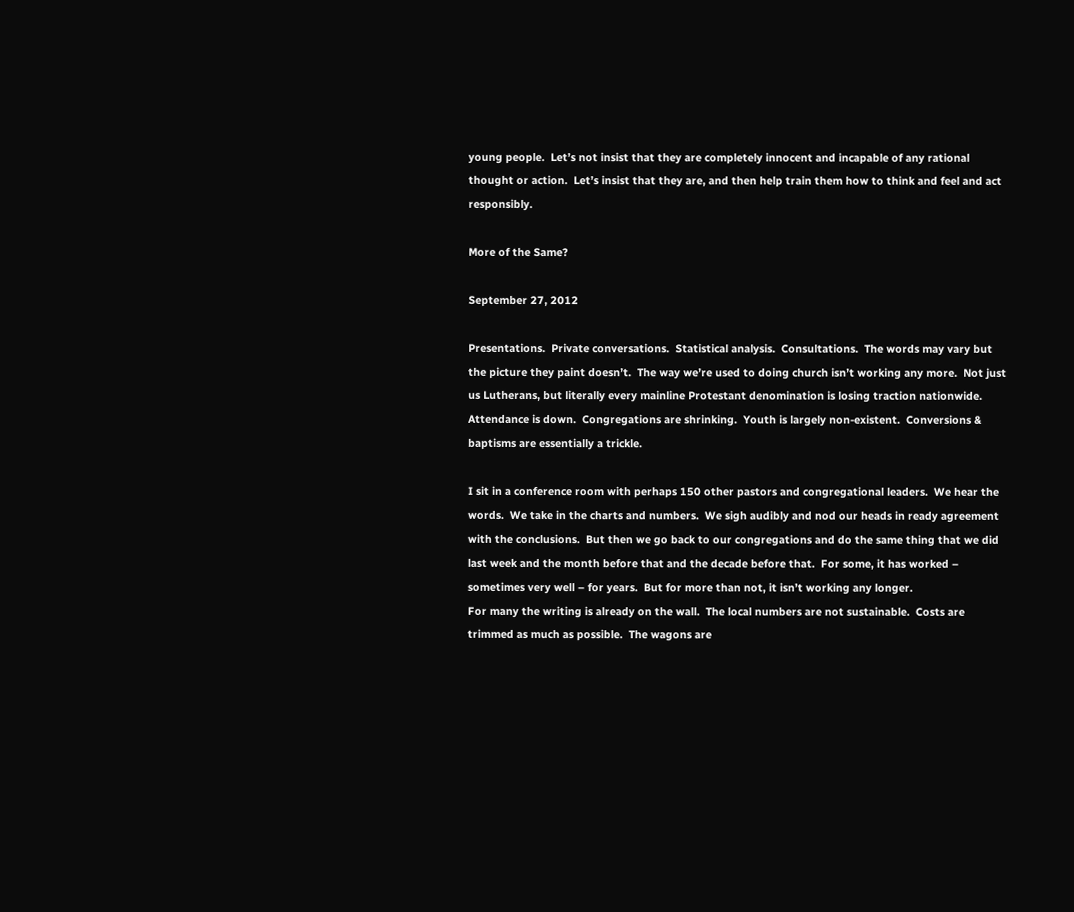young people.  Let’s not insist that they are completely innocent and incapable of any rational thought or action.  Let’s insist that they are, and then help train them how to think and feel and act responsibly.

More of the Same?

September 27, 2012

Presentations.  Private conversations.  Statistical analysis.  Consultations.  The words may vary but the picture they paint doesn’t.  The way we’re used to doing church isn’t working any more.  Not just us Lutherans, but literally every mainline Protestant denomination is losing traction nationwide.  Attendance is down.  Congregations are shrinking.  Youth is largely non-existent.  Conversions & baptisms are essentially a trickle.

I sit in a conference room with perhaps 150 other pastors and congregational leaders.  We hear the words.  We take in the charts and numbers.  We sigh audibly and nod our heads in ready agreement with the conclusions.  But then we go back to our congregations and do the same thing that we did last week and the month before that and the decade before that.  For some, it has worked – sometimes very well – for years.  But for more than not, it isn’t working any longer.
For many the writing is already on the wall.  The local numbers are not sustainable.  Costs are trimmed as much as possible.  The wagons are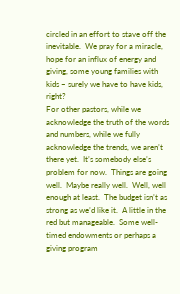circled in an effort to stave off the inevitable.  We pray for a miracle, hope for an influx of energy and giving, some young families with kids – surely we have to have kids, right?
For other pastors, while we acknowledge the truth of the words and numbers, while we fully acknowledge the trends, we aren’t there yet.  It’s somebody else’s problem for now.  Things are going well.  Maybe really well.  Well, well enough at least.  The budget isn’t as strong as we’d like it.  A little in the red but manageable.  Some well-timed endowments or perhaps a giving program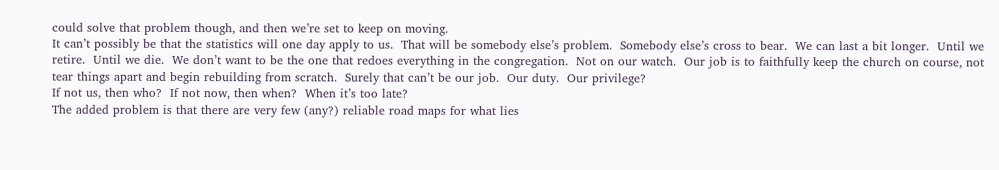could solve that problem though, and then we’re set to keep on moving.
It can’t possibly be that the statistics will one day apply to us.  That will be somebody else’s problem.  Somebody else’s cross to bear.  We can last a bit longer.  Until we retire.  Until we die.  We don’t want to be the one that redoes everything in the congregation.  Not on our watch.  Our job is to faithfully keep the church on course, not tear things apart and begin rebuilding from scratch.  Surely that can’t be our job.  Our duty.  Our privilege?
If not us, then who?  If not now, then when?  When it’s too late?
The added problem is that there are very few (any?) reliable road maps for what lies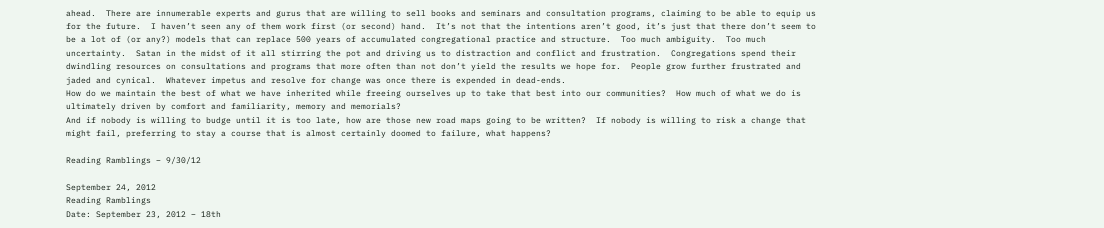ahead.  There are innumerable experts and gurus that are willing to sell books and seminars and consultation programs, claiming to be able to equip us for the future.  I haven’t seen any of them work first (or second) hand.  It’s not that the intentions aren’t good, it’s just that there don’t seem to be a lot of (or any?) models that can replace 500 years of accumulated congregational practice and structure.  Too much ambiguity.  Too much uncertainty.  Satan in the midst of it all stirring the pot and driving us to distraction and conflict and frustration.  Congregations spend their dwindling resources on consultations and programs that more often than not don’t yield the results we hope for.  People grow further frustrated and jaded and cynical.  Whatever impetus and resolve for change was once there is expended in dead-ends.
How do we maintain the best of what we have inherited while freeing ourselves up to take that best into our communities?  How much of what we do is ultimately driven by comfort and familiarity, memory and memorials?
And if nobody is willing to budge until it is too late, how are those new road maps going to be written?  If nobody is willing to risk a change that might fail, preferring to stay a course that is almost certainly doomed to failure, what happens?

Reading Ramblings – 9/30/12

September 24, 2012
Reading Ramblings
Date: September 23, 2012 – 18th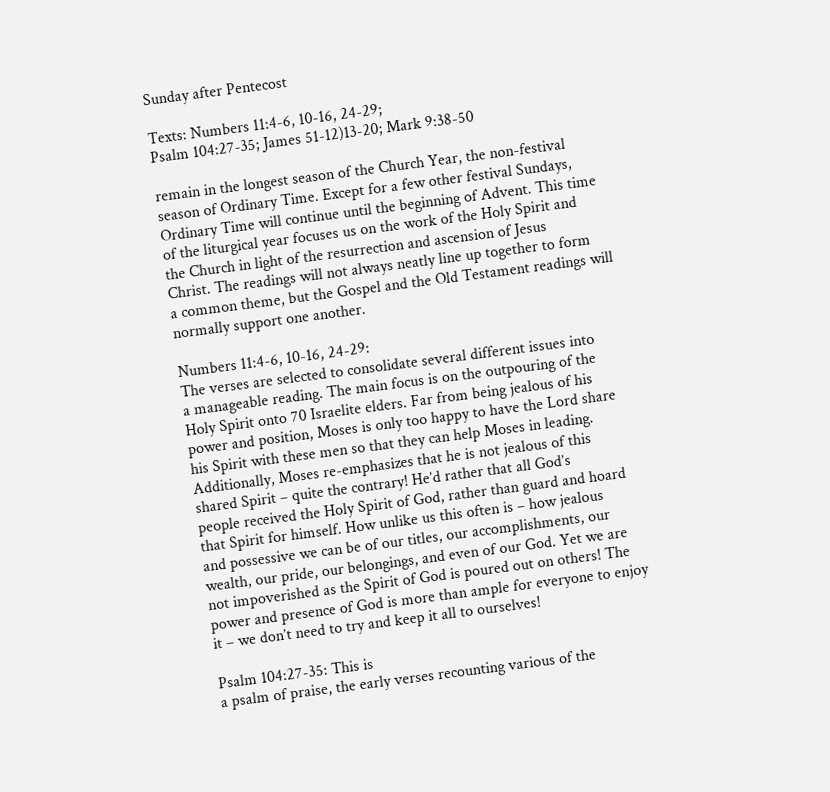Sunday after Pentecost

Texts: Numbers 11:4-6, 10-16, 24-29;
Psalm 104:27-35; James 51-12)13-20; Mark 9:38-50

remain in the longest season of the Church Year, the non-festival
season of Ordinary Time. Except for a few other festival Sundays,
Ordinary Time will continue until the beginning of Advent. This time
of the liturgical year focuses us on the work of the Holy Spirit and
the Church in light of the resurrection and ascension of Jesus
Christ. The readings will not always neatly line up together to form
a common theme, but the Gospel and the Old Testament readings will
normally support one another.

Numbers 11:4-6, 10-16, 24-29:
The verses are selected to consolidate several different issues into
a manageable reading. The main focus is on the outpouring of the
Holy Spirit onto 70 Israelite elders. Far from being jealous of his
power and position, Moses is only too happy to have the Lord share
his Spirit with these men so that they can help Moses in leading.
Additionally, Moses re-emphasizes that he is not jealous of this
shared Spirit – quite the contrary! He’d rather that all God’s
people received the Holy Spirit of God, rather than guard and hoard
that Spirit for himself. How unlike us this often is – how jealous
and possessive we can be of our titles, our accomplishments, our
wealth, our pride, our belongings, and even of our God. Yet we are
not impoverished as the Spirit of God is poured out on others! The
power and presence of God is more than ample for everyone to enjoy
it – we don’t need to try and keep it all to ourselves!

Psalm 104:27-35: This is
a psalm of praise, the early verses recounting various of the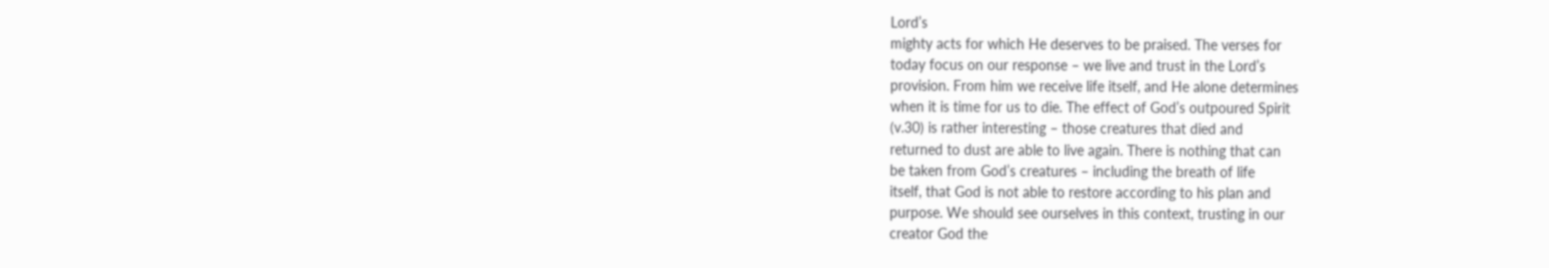Lord’s
mighty acts for which He deserves to be praised. The verses for
today focus on our response – we live and trust in the Lord’s
provision. From him we receive life itself, and He alone determines
when it is time for us to die. The effect of God’s outpoured Spirit
(v.30) is rather interesting – those creatures that died and
returned to dust are able to live again. There is nothing that can
be taken from God’s creatures – including the breath of life
itself, that God is not able to restore according to his plan and
purpose. We should see ourselves in this context, trusting in our
creator God the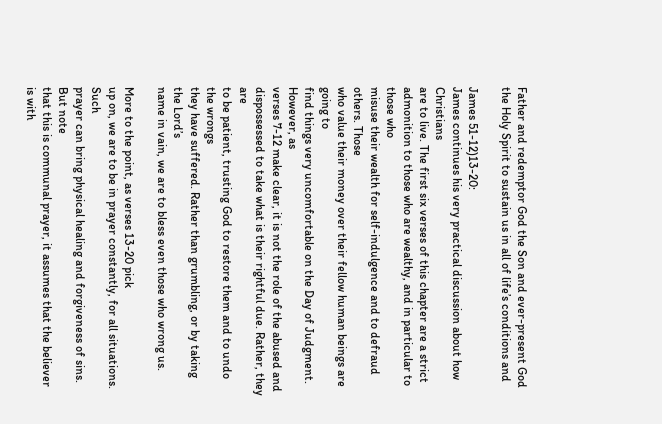Father and redemptor God the Son and ever-present God
the Holy Spirit to sustain us in all of life’s conditions and

James 51-12)13-20:
James continues his very practical discussion about how Christians
are to live. The first six verses of this chapter are a strict
admonition to those who are wealthy, and in particular to those who
misuse their wealth for self-indulgence and to defraud others. Those
who value their money over their fellow human beings are going to
find things very uncomfortable on the Day of Judgment. However, as
verses 7-12 make clear, it is not the role of the abused and
dispossessed to take what is their rightful due. Rather, they are
to be patient, trusting God to restore them and to undo the wrongs
they have suffered. Rather than grumbling, or by taking the Lord’s
name in vain, we are to bless even those who wrong us.

More to the point, as verses 13-20 pick
up on, we are to be in prayer constantly, for all situations. Such
prayer can bring physical healing and forgiveness of sins. But note
that this is communal prayer, it assumes that the believer is with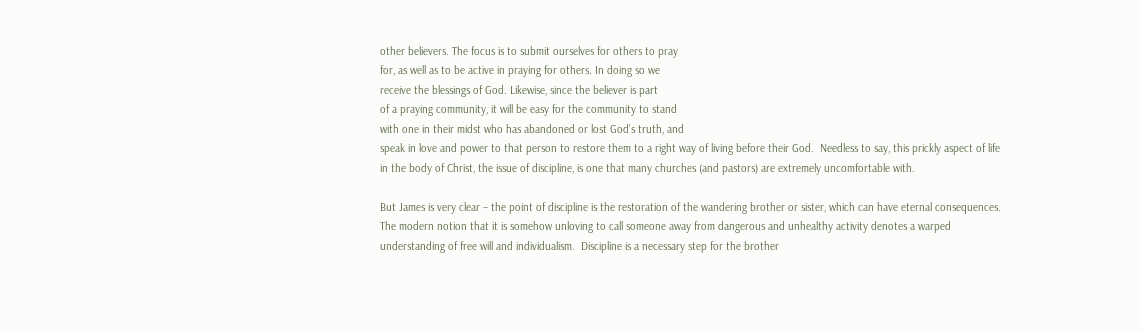other believers. The focus is to submit ourselves for others to pray
for, as well as to be active in praying for others. In doing so we
receive the blessings of God. Likewise, since the believer is part
of a praying community, it will be easy for the community to stand
with one in their midst who has abandoned or lost God’s truth, and
speak in love and power to that person to restore them to a right way of living before their God.  Needless to say, this prickly aspect of life in the body of Christ, the issue of discipline, is one that many churches (and pastors) are extremely uncomfortable with.

But James is very clear – the point of discipline is the restoration of the wandering brother or sister, which can have eternal consequences.  The modern notion that it is somehow unloving to call someone away from dangerous and unhealthy activity denotes a warped understanding of free will and individualism.  Discipline is a necessary step for the brother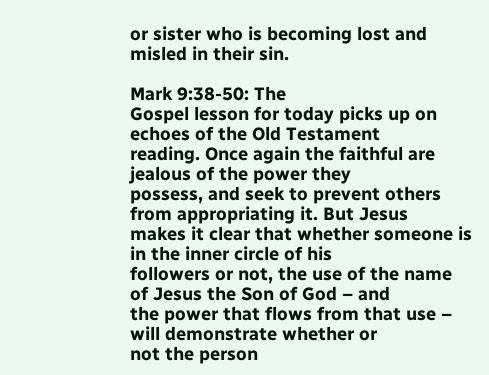or sister who is becoming lost and misled in their sin.

Mark 9:38-50: The
Gospel lesson for today picks up on echoes of the Old Testament
reading. Once again the faithful are jealous of the power they
possess, and seek to prevent others from appropriating it. But Jesus
makes it clear that whether someone is in the inner circle of his
followers or not, the use of the name of Jesus the Son of God – and
the power that flows from that use – will demonstrate whether or
not the person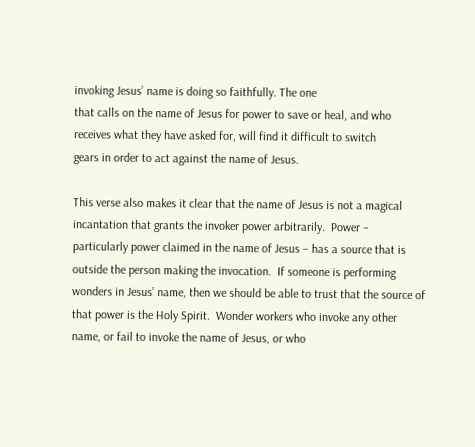invoking Jesus’ name is doing so faithfully. The one
that calls on the name of Jesus for power to save or heal, and who
receives what they have asked for, will find it difficult to switch
gears in order to act against the name of Jesus.

This verse also makes it clear that the name of Jesus is not a magical incantation that grants the invoker power arbitrarily.  Power – particularly power claimed in the name of Jesus – has a source that is outside the person making the invocation.  If someone is performing wonders in Jesus’ name, then we should be able to trust that the source of that power is the Holy Spirit.  Wonder workers who invoke any other name, or fail to invoke the name of Jesus, or who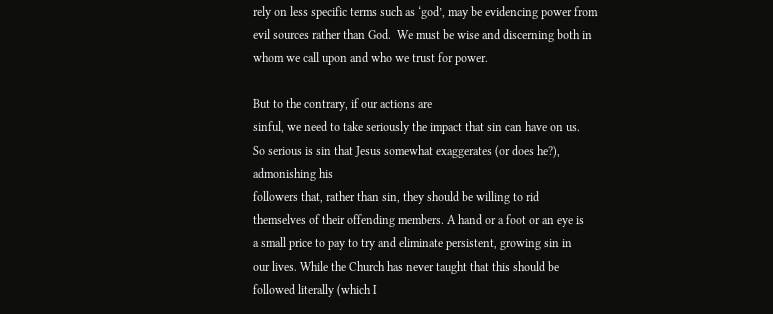rely on less specific terms such as ‘god’, may be evidencing power from evil sources rather than God.  We must be wise and discerning both in whom we call upon and who we trust for power.

But to the contrary, if our actions are
sinful, we need to take seriously the impact that sin can have on us.
So serious is sin that Jesus somewhat exaggerates (or does he?), admonishing his
followers that, rather than sin, they should be willing to rid
themselves of their offending members. A hand or a foot or an eye is
a small price to pay to try and eliminate persistent, growing sin in
our lives. While the Church has never taught that this should be
followed literally (which I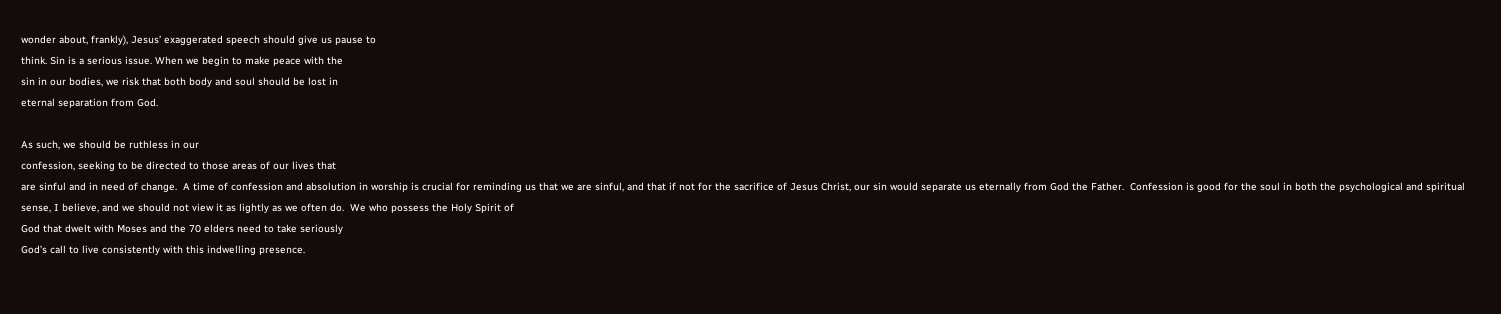wonder about, frankly), Jesus’ exaggerated speech should give us pause to
think. Sin is a serious issue. When we begin to make peace with the
sin in our bodies, we risk that both body and soul should be lost in
eternal separation from God.

As such, we should be ruthless in our
confession, seeking to be directed to those areas of our lives that
are sinful and in need of change.  A time of confession and absolution in worship is crucial for reminding us that we are sinful, and that if not for the sacrifice of Jesus Christ, our sin would separate us eternally from God the Father.  Confession is good for the soul in both the psychological and spiritual sense, I believe, and we should not view it as lightly as we often do.  We who possess the Holy Spirit of
God that dwelt with Moses and the 70 elders need to take seriously
God’s call to live consistently with this indwelling presence.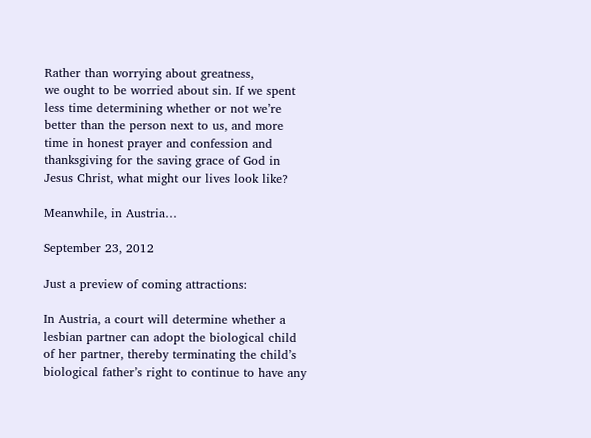Rather than worrying about greatness,
we ought to be worried about sin. If we spent less time determining whether or not we’re better than the person next to us, and more time in honest prayer and confession and thanksgiving for the saving grace of God in Jesus Christ, what might our lives look like?

Meanwhile, in Austria…

September 23, 2012

Just a preview of coming attractions:

In Austria, a court will determine whether a lesbian partner can adopt the biological child of her partner, thereby terminating the child’s biological father’s right to continue to have any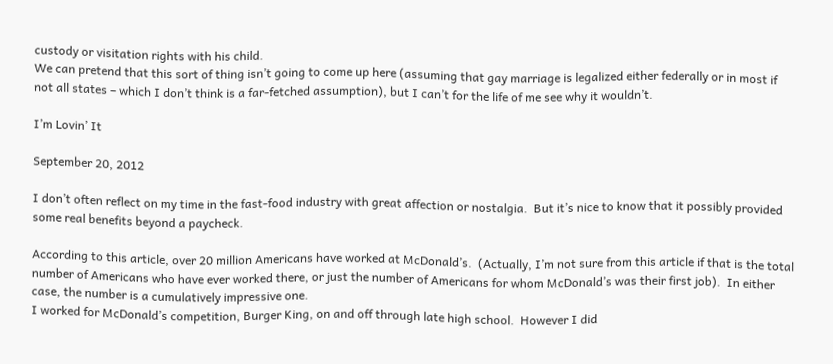custody or visitation rights with his child.
We can pretend that this sort of thing isn’t going to come up here (assuming that gay marriage is legalized either federally or in most if not all states – which I don’t think is a far-fetched assumption), but I can’t for the life of me see why it wouldn’t.

I’m Lovin’ It

September 20, 2012

I don’t often reflect on my time in the fast-food industry with great affection or nostalgia.  But it’s nice to know that it possibly provided some real benefits beyond a paycheck.

According to this article, over 20 million Americans have worked at McDonald’s.  (Actually, I’m not sure from this article if that is the total number of Americans who have ever worked there, or just the number of Americans for whom McDonald’s was their first job).  In either case, the number is a cumulatively impressive one.
I worked for McDonald’s competition, Burger King, on and off through late high school.  However I did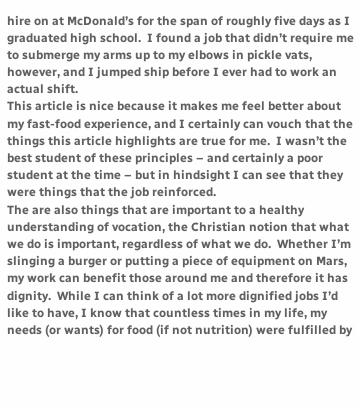hire on at McDonald’s for the span of roughly five days as I graduated high school.  I found a job that didn’t require me to submerge my arms up to my elbows in pickle vats, however, and I jumped ship before I ever had to work an actual shift.
This article is nice because it makes me feel better about my fast-food experience, and I certainly can vouch that the things this article highlights are true for me.  I wasn’t the best student of these principles – and certainly a poor student at the time – but in hindsight I can see that they were things that the job reinforced.
The are also things that are important to a healthy understanding of vocation, the Christian notion that what we do is important, regardless of what we do.  Whether I’m slinging a burger or putting a piece of equipment on Mars, my work can benefit those around me and therefore it has dignity.  While I can think of a lot more dignified jobs I’d like to have, I know that countless times in my life, my needs (or wants) for food (if not nutrition) were fulfilled by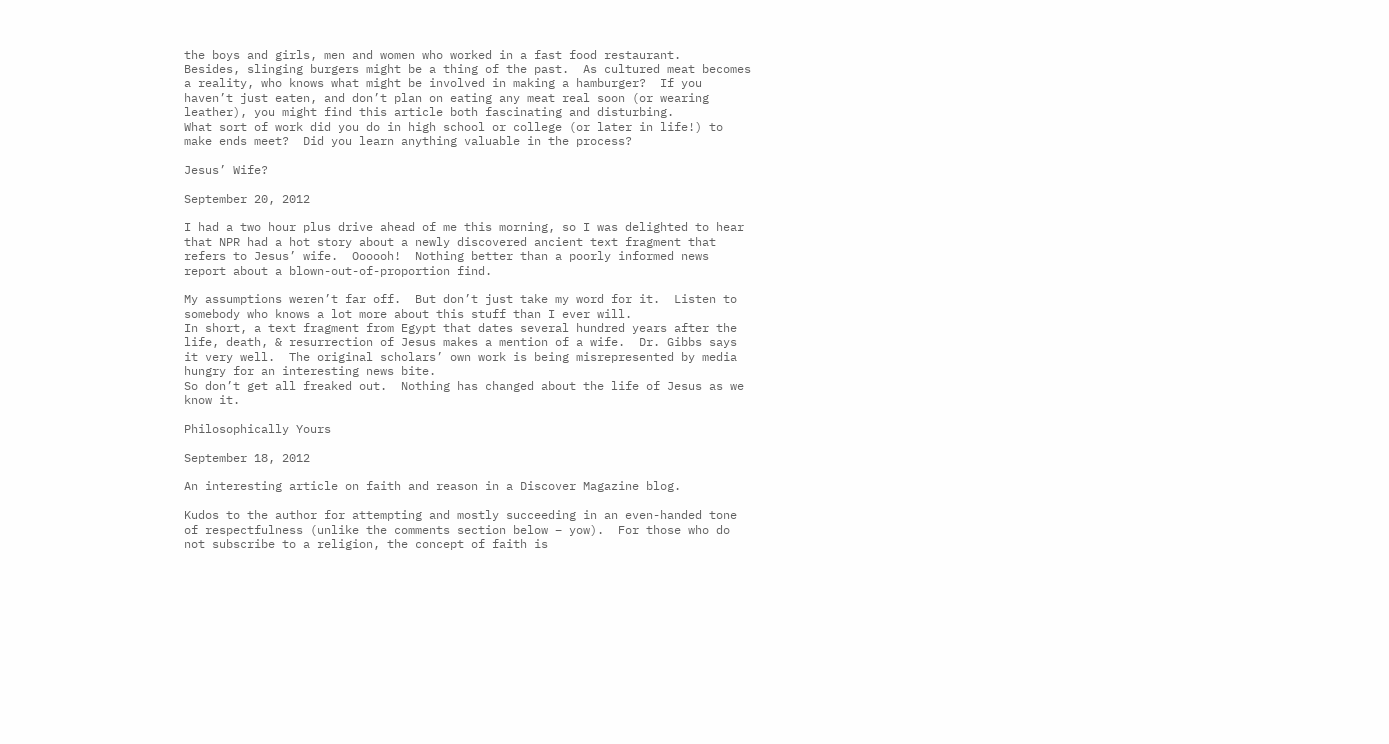the boys and girls, men and women who worked in a fast food restaurant.
Besides, slinging burgers might be a thing of the past.  As cultured meat becomes a reality, who knows what might be involved in making a hamburger?  If you haven’t just eaten, and don’t plan on eating any meat real soon (or wearing leather), you might find this article both fascinating and disturbing.
What sort of work did you do in high school or college (or later in life!) to make ends meet?  Did you learn anything valuable in the process?

Jesus’ Wife?

September 20, 2012

I had a two hour plus drive ahead of me this morning, so I was delighted to hear that NPR had a hot story about a newly discovered ancient text fragment that refers to Jesus’ wife.  Oooooh!  Nothing better than a poorly informed news report about a blown-out-of-proportion find.

My assumptions weren’t far off.  But don’t just take my word for it.  Listen to somebody who knows a lot more about this stuff than I ever will.
In short, a text fragment from Egypt that dates several hundred years after the life, death, & resurrection of Jesus makes a mention of a wife.  Dr. Gibbs says it very well.  The original scholars’ own work is being misrepresented by media hungry for an interesting news bite.
So don’t get all freaked out.  Nothing has changed about the life of Jesus as we know it.

Philosophically Yours

September 18, 2012

An interesting article on faith and reason in a Discover Magazine blog.

Kudos to the author for attempting and mostly succeeding in an even-handed tone of respectfulness (unlike the comments section below – yow).  For those who do not subscribe to a religion, the concept of faith is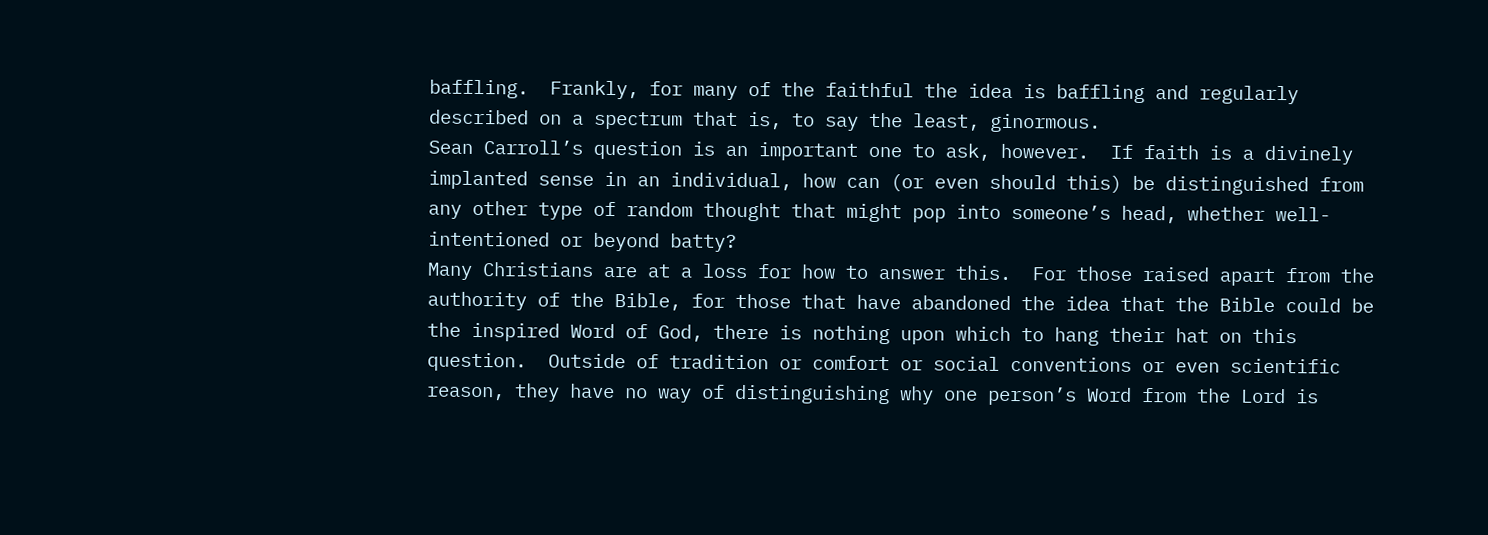baffling.  Frankly, for many of the faithful the idea is baffling and regularly described on a spectrum that is, to say the least, ginormous.
Sean Carroll’s question is an important one to ask, however.  If faith is a divinely implanted sense in an individual, how can (or even should this) be distinguished from any other type of random thought that might pop into someone’s head, whether well-intentioned or beyond batty?
Many Christians are at a loss for how to answer this.  For those raised apart from the authority of the Bible, for those that have abandoned the idea that the Bible could be the inspired Word of God, there is nothing upon which to hang their hat on this question.  Outside of tradition or comfort or social conventions or even scientific reason, they have no way of distinguishing why one person’s Word from the Lord is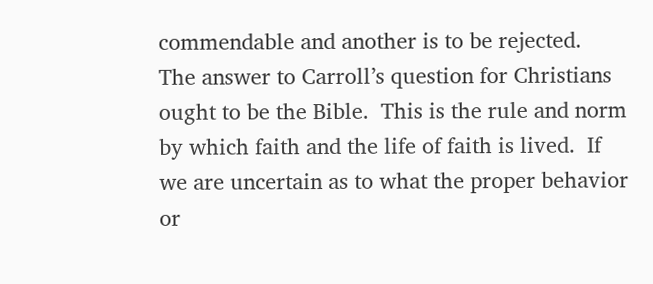commendable and another is to be rejected.
The answer to Carroll’s question for Christians ought to be the Bible.  This is the rule and norm by which faith and the life of faith is lived.  If we are uncertain as to what the proper behavior or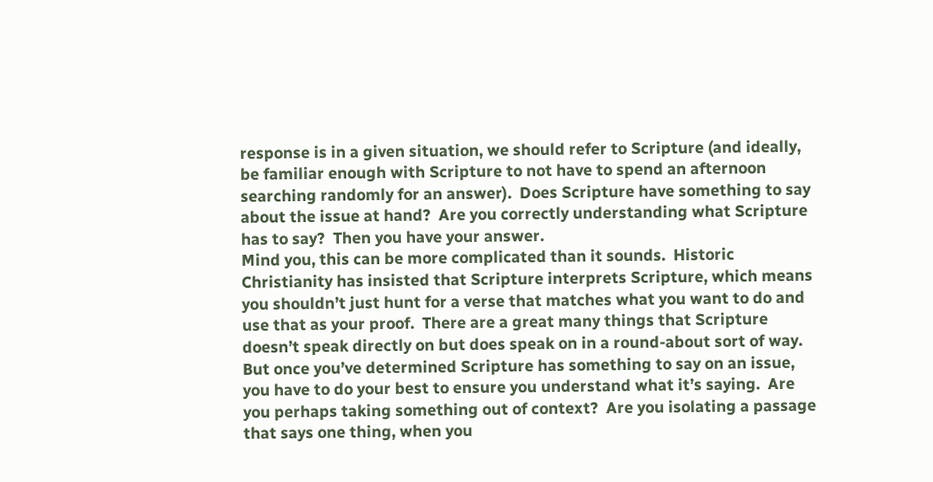response is in a given situation, we should refer to Scripture (and ideally, be familiar enough with Scripture to not have to spend an afternoon searching randomly for an answer).  Does Scripture have something to say about the issue at hand?  Are you correctly understanding what Scripture has to say?  Then you have your answer.
Mind you, this can be more complicated than it sounds.  Historic Christianity has insisted that Scripture interprets Scripture, which means you shouldn’t just hunt for a verse that matches what you want to do and use that as your proof.  There are a great many things that Scripture doesn’t speak directly on but does speak on in a round-about sort of way.
But once you’ve determined Scripture has something to say on an issue, you have to do your best to ensure you understand what it’s saying.  Are you perhaps taking something out of context?  Are you isolating a passage that says one thing, when you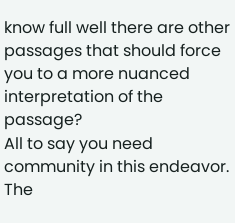know full well there are other passages that should force you to a more nuanced interpretation of the passage?
All to say you need community in this endeavor.  The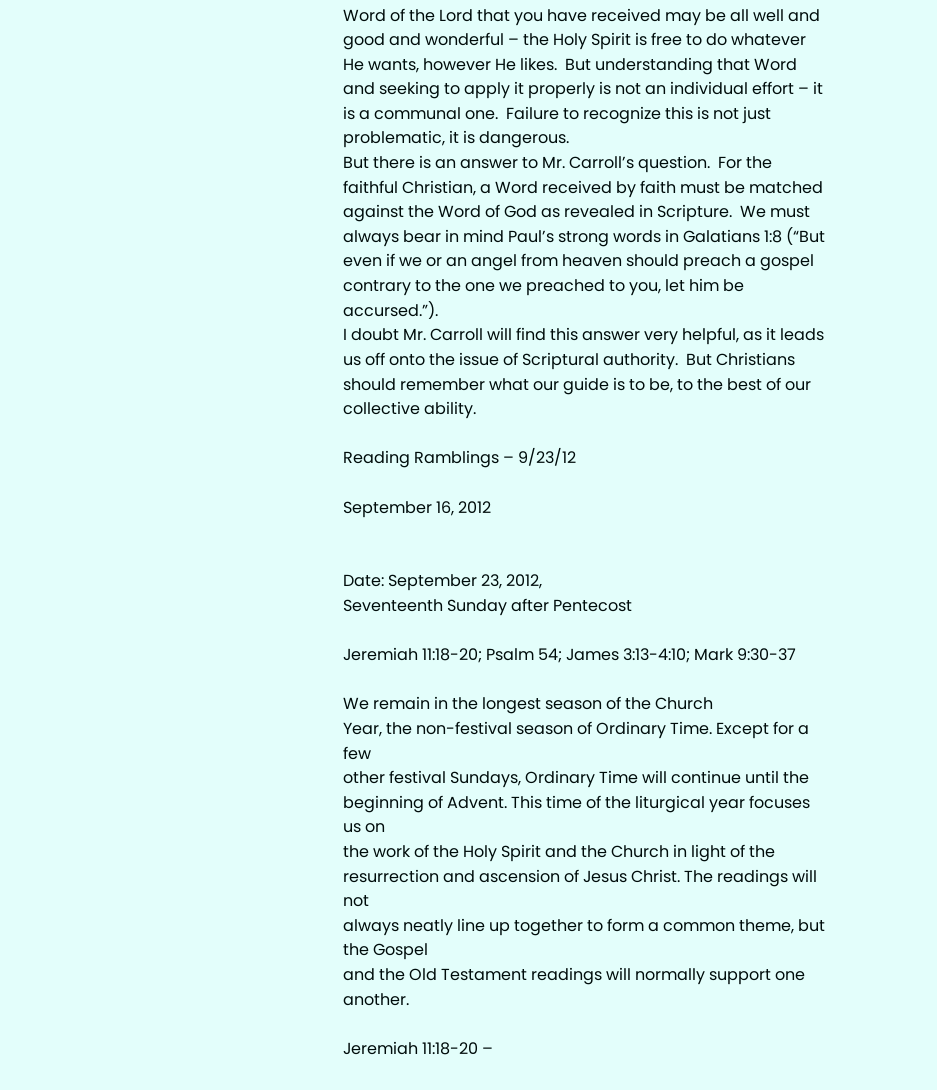Word of the Lord that you have received may be all well and good and wonderful – the Holy Spirit is free to do whatever He wants, however He likes.  But understanding that Word and seeking to apply it properly is not an individual effort – it is a communal one.  Failure to recognize this is not just problematic, it is dangerous.
But there is an answer to Mr. Carroll’s question.  For the faithful Christian, a Word received by faith must be matched against the Word of God as revealed in Scripture.  We must always bear in mind Paul’s strong words in Galatians 1:8 (“But even if we or an angel from heaven should preach a gospel contrary to the one we preached to you, let him be accursed.”).
I doubt Mr. Carroll will find this answer very helpful, as it leads us off onto the issue of Scriptural authority.  But Christians should remember what our guide is to be, to the best of our collective ability.

Reading Ramblings – 9/23/12

September 16, 2012


Date: September 23, 2012,
Seventeenth Sunday after Pentecost

Jeremiah 11:18-20; Psalm 54; James 3:13-4:10; Mark 9:30-37

We remain in the longest season of the Church
Year, the non-festival season of Ordinary Time. Except for a few
other festival Sundays, Ordinary Time will continue until the
beginning of Advent. This time of the liturgical year focuses us on
the work of the Holy Spirit and the Church in light of the
resurrection and ascension of Jesus Christ. The readings will not
always neatly line up together to form a common theme, but the Gospel
and the Old Testament readings will normally support one another.

Jeremiah 11:18-20 –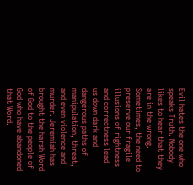Evil hates the one who speaks Truth. Nobody likes to hear that they
are in the wrong. Sometimes, the need to preserve our fragile
illusions of rightness and correctness lead us down dark and
dangerous paths of manipulation, threat, and even violence and
murder. Jeremiah has brought the harsh Word of God to the people of
God who have abandoned that Word.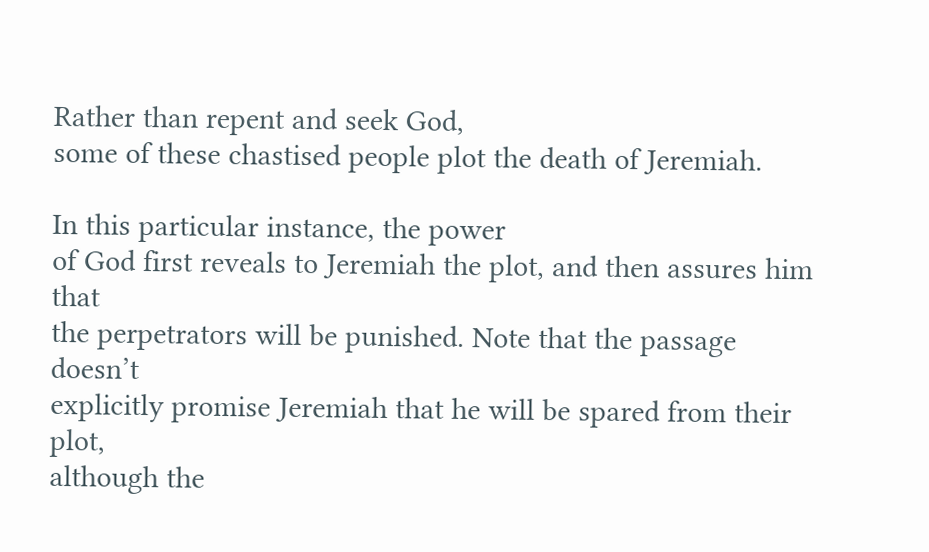Rather than repent and seek God,
some of these chastised people plot the death of Jeremiah.

In this particular instance, the power
of God first reveals to Jeremiah the plot, and then assures him that
the perpetrators will be punished. Note that the passage doesn’t
explicitly promise Jeremiah that he will be spared from their plot,
although the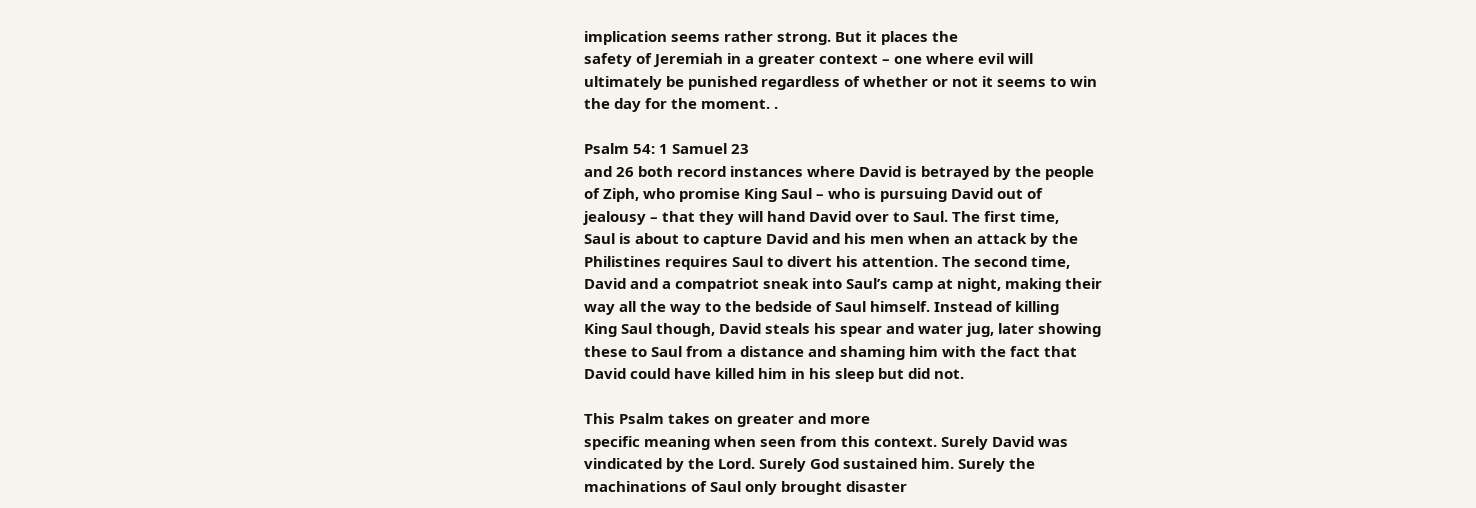implication seems rather strong. But it places the
safety of Jeremiah in a greater context – one where evil will
ultimately be punished regardless of whether or not it seems to win
the day for the moment. .

Psalm 54: 1 Samuel 23
and 26 both record instances where David is betrayed by the people
of Ziph, who promise King Saul – who is pursuing David out of
jealousy – that they will hand David over to Saul. The first time,
Saul is about to capture David and his men when an attack by the
Philistines requires Saul to divert his attention. The second time,
David and a compatriot sneak into Saul’s camp at night, making their
way all the way to the bedside of Saul himself. Instead of killing
King Saul though, David steals his spear and water jug, later showing
these to Saul from a distance and shaming him with the fact that
David could have killed him in his sleep but did not.

This Psalm takes on greater and more
specific meaning when seen from this context. Surely David was
vindicated by the Lord. Surely God sustained him. Surely the
machinations of Saul only brought disaster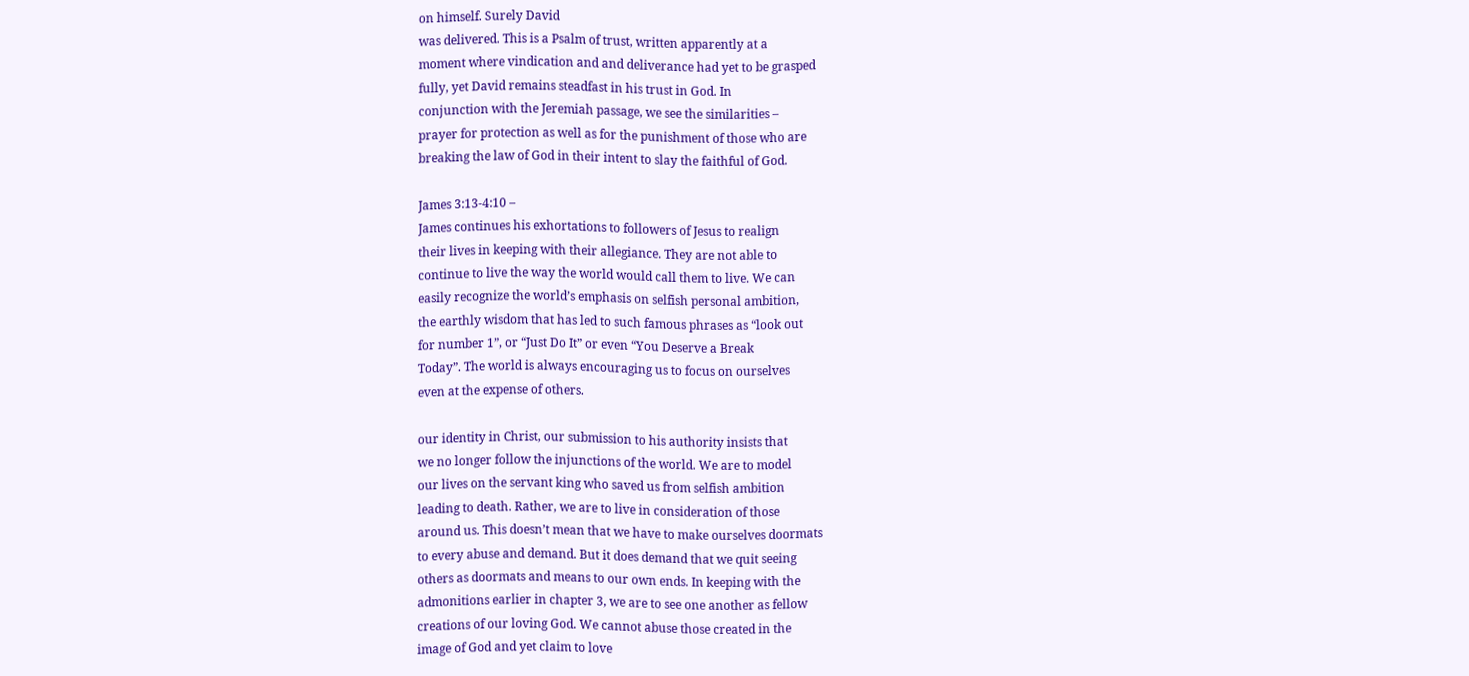on himself. Surely David
was delivered. This is a Psalm of trust, written apparently at a
moment where vindication and and deliverance had yet to be grasped
fully, yet David remains steadfast in his trust in God. In
conjunction with the Jeremiah passage, we see the similarities –
prayer for protection as well as for the punishment of those who are
breaking the law of God in their intent to slay the faithful of God.

James 3:13-4:10 –
James continues his exhortations to followers of Jesus to realign
their lives in keeping with their allegiance. They are not able to
continue to live the way the world would call them to live. We can
easily recognize the world’s emphasis on selfish personal ambition,
the earthly wisdom that has led to such famous phrases as “look out
for number 1”, or “Just Do It” or even “You Deserve a Break
Today”. The world is always encouraging us to focus on ourselves
even at the expense of others.

our identity in Christ, our submission to his authority insists that
we no longer follow the injunctions of the world. We are to model
our lives on the servant king who saved us from selfish ambition
leading to death. Rather, we are to live in consideration of those
around us. This doesn’t mean that we have to make ourselves doormats
to every abuse and demand. But it does demand that we quit seeing
others as doormats and means to our own ends. In keeping with the
admonitions earlier in chapter 3, we are to see one another as fellow
creations of our loving God. We cannot abuse those created in the
image of God and yet claim to love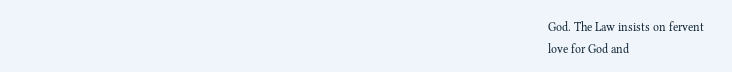God. The Law insists on fervent
love for God and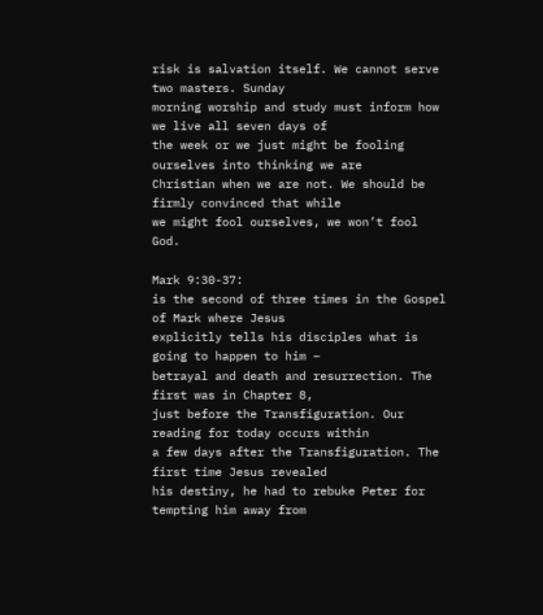risk is salvation itself. We cannot serve two masters. Sunday
morning worship and study must inform how we live all seven days of
the week or we just might be fooling ourselves into thinking we are
Christian when we are not. We should be firmly convinced that while
we might fool ourselves, we won’t fool God.

Mark 9:30-37:
is the second of three times in the Gospel of Mark where Jesus
explicitly tells his disciples what is going to happen to him –
betrayal and death and resurrection. The first was in Chapter 8,
just before the Transfiguration. Our reading for today occurs within
a few days after the Transfiguration. The first time Jesus revealed
his destiny, he had to rebuke Peter for tempting him away from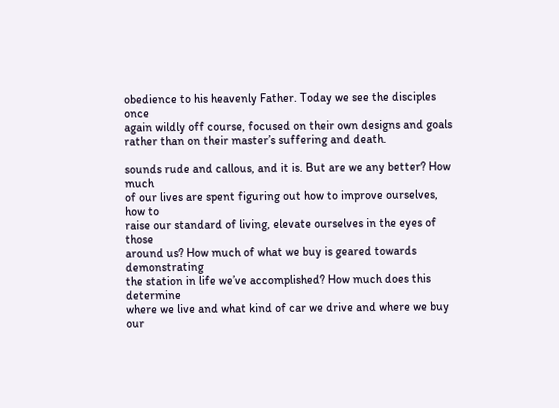obedience to his heavenly Father. Today we see the disciples once
again wildly off course, focused on their own designs and goals
rather than on their master’s suffering and death.

sounds rude and callous, and it is. But are we any better? How much
of our lives are spent figuring out how to improve ourselves, how to
raise our standard of living, elevate ourselves in the eyes of those
around us? How much of what we buy is geared towards demonstrating
the station in life we’ve accomplished? How much does this determine
where we live and what kind of car we drive and where we buy our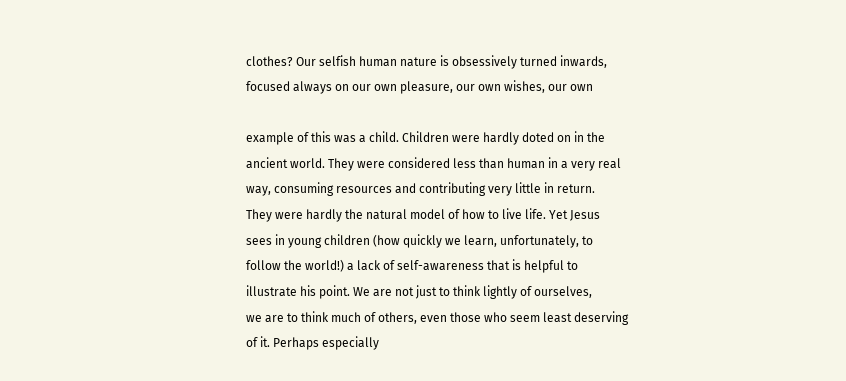clothes? Our selfish human nature is obsessively turned inwards,
focused always on our own pleasure, our own wishes, our own

example of this was a child. Children were hardly doted on in the
ancient world. They were considered less than human in a very real
way, consuming resources and contributing very little in return.
They were hardly the natural model of how to live life. Yet Jesus
sees in young children (how quickly we learn, unfortunately, to
follow the world!) a lack of self-awareness that is helpful to
illustrate his point. We are not just to think lightly of ourselves,
we are to think much of others, even those who seem least deserving
of it. Perhaps especially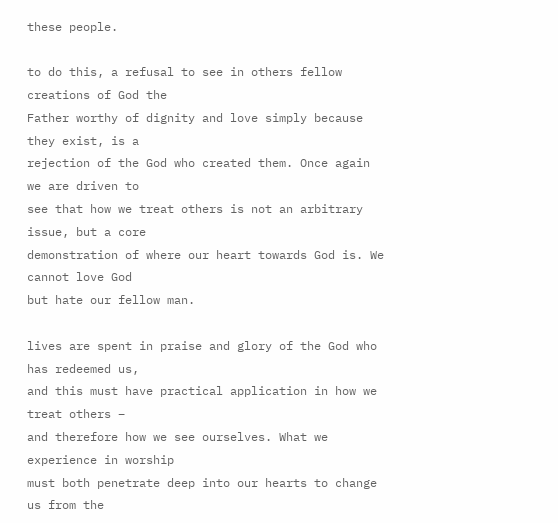these people.

to do this, a refusal to see in others fellow creations of God the
Father worthy of dignity and love simply because they exist, is a
rejection of the God who created them. Once again we are driven to
see that how we treat others is not an arbitrary issue, but a core
demonstration of where our heart towards God is. We cannot love God
but hate our fellow man.

lives are spent in praise and glory of the God who has redeemed us,
and this must have practical application in how we treat others –
and therefore how we see ourselves. What we experience in worship
must both penetrate deep into our hearts to change us from the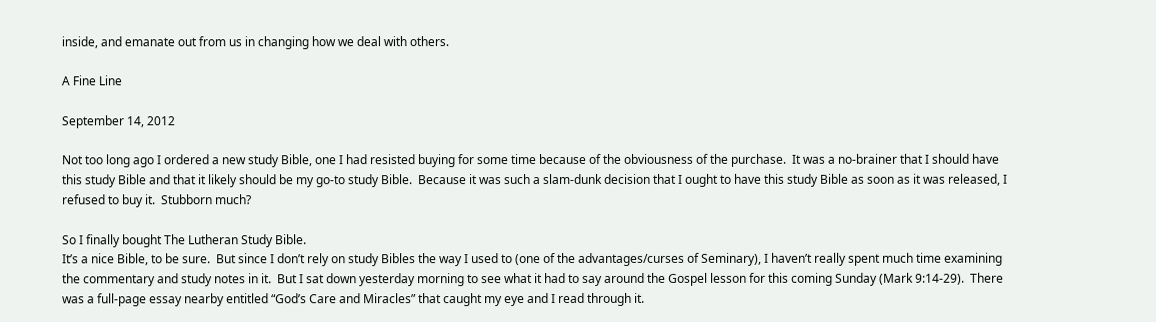inside, and emanate out from us in changing how we deal with others.

A Fine Line

September 14, 2012

Not too long ago I ordered a new study Bible, one I had resisted buying for some time because of the obviousness of the purchase.  It was a no-brainer that I should have this study Bible and that it likely should be my go-to study Bible.  Because it was such a slam-dunk decision that I ought to have this study Bible as soon as it was released, I refused to buy it.  Stubborn much?

So I finally bought The Lutheran Study Bible.
It’s a nice Bible, to be sure.  But since I don’t rely on study Bibles the way I used to (one of the advantages/curses of Seminary), I haven’t really spent much time examining the commentary and study notes in it.  But I sat down yesterday morning to see what it had to say around the Gospel lesson for this coming Sunday (Mark 9:14-29).  There was a full-page essay nearby entitled “God’s Care and Miracles” that caught my eye and I read through it.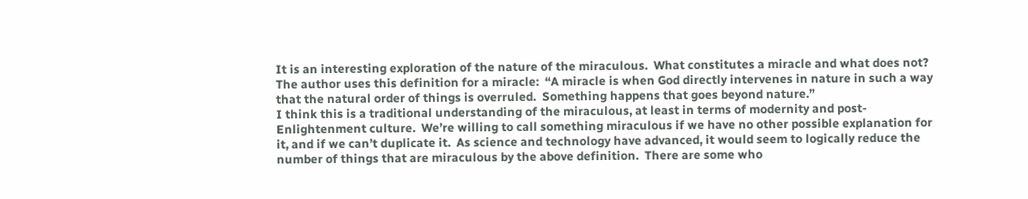It is an interesting exploration of the nature of the miraculous.  What constitutes a miracle and what does not?  The author uses this definition for a miracle:  “A miracle is when God directly intervenes in nature in such a way that the natural order of things is overruled.  Something happens that goes beyond nature.”
I think this is a traditional understanding of the miraculous, at least in terms of modernity and post-Enlightenment culture.  We’re willing to call something miraculous if we have no other possible explanation for it, and if we can’t duplicate it.  As science and technology have advanced, it would seem to logically reduce the number of things that are miraculous by the above definition.  There are some who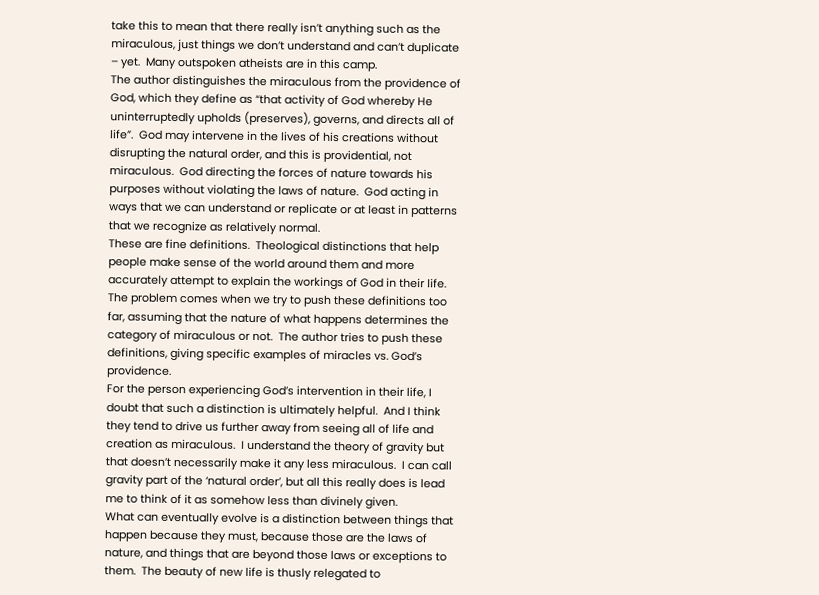take this to mean that there really isn’t anything such as the miraculous, just things we don’t understand and can’t duplicate – yet.  Many outspoken atheists are in this camp.
The author distinguishes the miraculous from the providence of God, which they define as “that activity of God whereby He uninterruptedly upholds (preserves), governs, and directs all of life”.  God may intervene in the lives of his creations without disrupting the natural order, and this is providential, not miraculous.  God directing the forces of nature towards his purposes without violating the laws of nature.  God acting in ways that we can understand or replicate or at least in patterns that we recognize as relatively normal.
These are fine definitions.  Theological distinctions that help people make sense of the world around them and more accurately attempt to explain the workings of God in their life.  The problem comes when we try to push these definitions too far, assuming that the nature of what happens determines the category of miraculous or not.  The author tries to push these definitions, giving specific examples of miracles vs. God’s providence.
For the person experiencing God’s intervention in their life, I doubt that such a distinction is ultimately helpful.  And I think they tend to drive us further away from seeing all of life and creation as miraculous.  I understand the theory of gravity but that doesn’t necessarily make it any less miraculous.  I can call gravity part of the ‘natural order’, but all this really does is lead me to think of it as somehow less than divinely given.
What can eventually evolve is a distinction between things that happen because they must, because those are the laws of nature, and things that are beyond those laws or exceptions to them.  The beauty of new life is thusly relegated to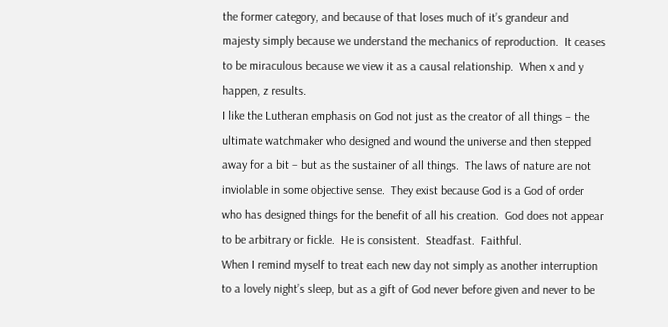the former category, and because of that loses much of it’s grandeur and majesty simply because we understand the mechanics of reproduction.  It ceases to be miraculous because we view it as a causal relationship.  When x and y happen, z results.
I like the Lutheran emphasis on God not just as the creator of all things – the ultimate watchmaker who designed and wound the universe and then stepped away for a bit – but as the sustainer of all things.  The laws of nature are not inviolable in some objective sense.  They exist because God is a God of order who has designed things for the benefit of all his creation.  God does not appear to be arbitrary or fickle.  He is consistent.  Steadfast.  Faithful.
When I remind myself to treat each new day not simply as another interruption to a lovely night’s sleep, but as a gift of God never before given and never to be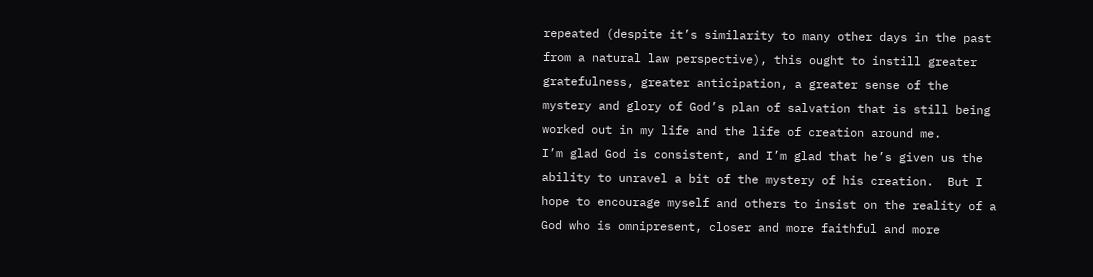repeated (despite it’s similarity to many other days in the past from a natural law perspective), this ought to instill greater gratefulness, greater anticipation, a greater sense of the mystery and glory of God’s plan of salvation that is still being worked out in my life and the life of creation around me.
I’m glad God is consistent, and I’m glad that he’s given us the ability to unravel a bit of the mystery of his creation.  But I hope to encourage myself and others to insist on the reality of a God who is omnipresent, closer and more faithful and more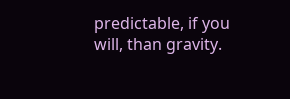predictable, if you will, than gravity.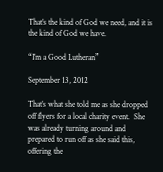That’s the kind of God we need, and it is the kind of God we have.

“I’m a Good Lutheran”

September 13, 2012

That’s what she told me as she dropped off flyers for a local charity event.  She was already turning around and prepared to run off as she said this, offering the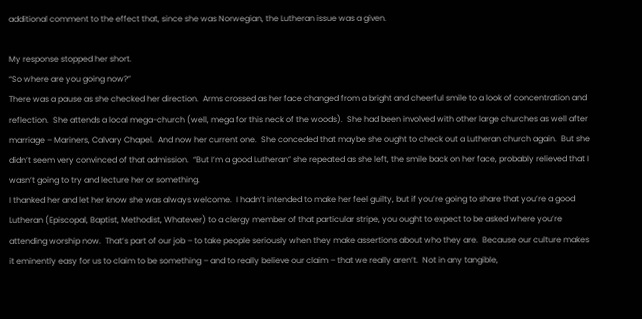additional comment to the effect that, since she was Norwegian, the Lutheran issue was a given.

My response stopped her short.
“So where are you going now?”
There was a pause as she checked her direction.  Arms crossed as her face changed from a bright and cheerful smile to a look of concentration and reflection.  She attends a local mega-church (well, mega for this neck of the woods).  She had been involved with other large churches as well after marriage – Mariners, Calvary Chapel.  And now her current one.  She conceded that maybe she ought to check out a Lutheran church again.  But she didn’t seem very convinced of that admission.  “But I’m a good Lutheran” she repeated as she left, the smile back on her face, probably relieved that I wasn’t going to try and lecture her or something.
I thanked her and let her know she was always welcome.  I hadn’t intended to make her feel guilty, but if you’re going to share that you’re a good Lutheran (Episcopal, Baptist, Methodist, Whatever) to a clergy member of that particular stripe, you ought to expect to be asked where you’re attending worship now.  That’s part of our job – to take people seriously when they make assertions about who they are.  Because our culture makes it eminently easy for us to claim to be something – and to really believe our claim – that we really aren’t.  Not in any tangible,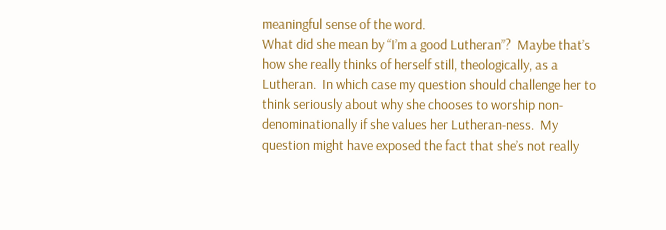meaningful sense of the word.
What did she mean by “I’m a good Lutheran”?  Maybe that’s how she really thinks of herself still, theologically, as a Lutheran.  In which case my question should challenge her to think seriously about why she chooses to worship non-denominationally if she values her Lutheran-ness.  My question might have exposed the fact that she’s not really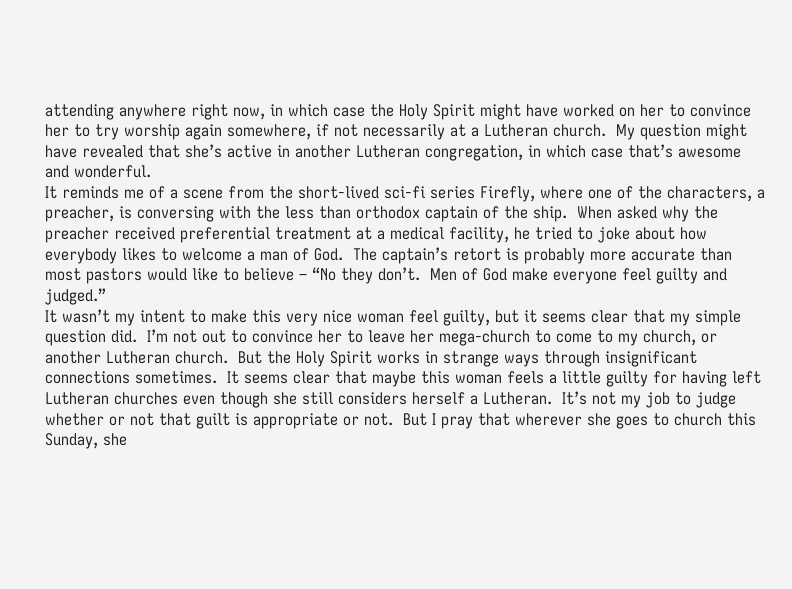attending anywhere right now, in which case the Holy Spirit might have worked on her to convince her to try worship again somewhere, if not necessarily at a Lutheran church.  My question might have revealed that she’s active in another Lutheran congregation, in which case that’s awesome and wonderful.
It reminds me of a scene from the short-lived sci-fi series Firefly, where one of the characters, a preacher, is conversing with the less than orthodox captain of the ship.  When asked why the preacher received preferential treatment at a medical facility, he tried to joke about how everybody likes to welcome a man of God.  The captain’s retort is probably more accurate than most pastors would like to believe – “No they don’t.  Men of God make everyone feel guilty and judged.”
It wasn’t my intent to make this very nice woman feel guilty, but it seems clear that my simple question did.  I’m not out to convince her to leave her mega-church to come to my church, or another Lutheran church.  But the Holy Spirit works in strange ways through insignificant connections sometimes.  It seems clear that maybe this woman feels a little guilty for having left Lutheran churches even though she still considers herself a Lutheran.  It’s not my job to judge whether or not that guilt is appropriate or not.  But I pray that wherever she goes to church this Sunday, she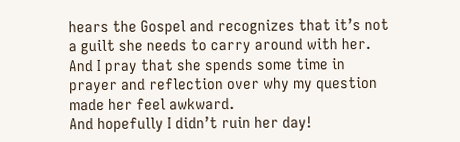hears the Gospel and recognizes that it’s not a guilt she needs to carry around with her.  And I pray that she spends some time in prayer and reflection over why my question made her feel awkward.
And hopefully I didn’t ruin her day!